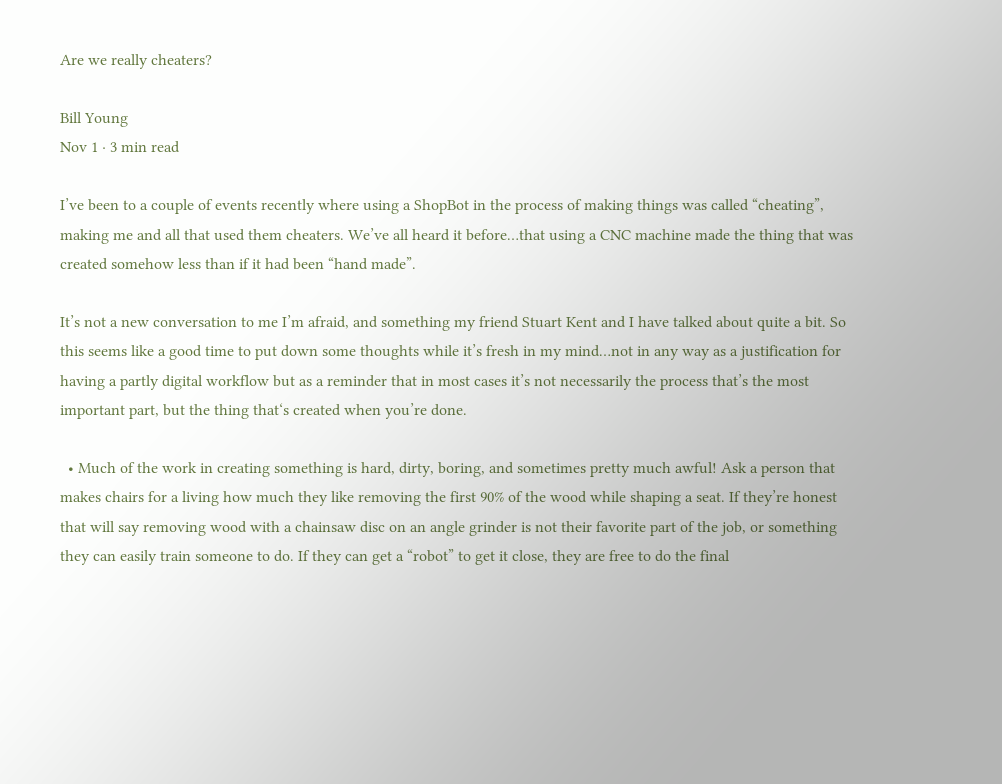Are we really cheaters?

Bill Young
Nov 1 · 3 min read

I’ve been to a couple of events recently where using a ShopBot in the process of making things was called “cheating”, making me and all that used them cheaters. We’ve all heard it before…that using a CNC machine made the thing that was created somehow less than if it had been “hand made”.

It’s not a new conversation to me I’m afraid, and something my friend Stuart Kent and I have talked about quite a bit. So this seems like a good time to put down some thoughts while it’s fresh in my mind…not in any way as a justification for having a partly digital workflow but as a reminder that in most cases it’s not necessarily the process that’s the most important part, but the thing that‘s created when you’re done.

  • Much of the work in creating something is hard, dirty, boring, and sometimes pretty much awful! Ask a person that makes chairs for a living how much they like removing the first 90% of the wood while shaping a seat. If they’re honest that will say removing wood with a chainsaw disc on an angle grinder is not their favorite part of the job, or something they can easily train someone to do. If they can get a “robot” to get it close, they are free to do the final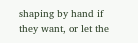shaping by hand if they want, or let the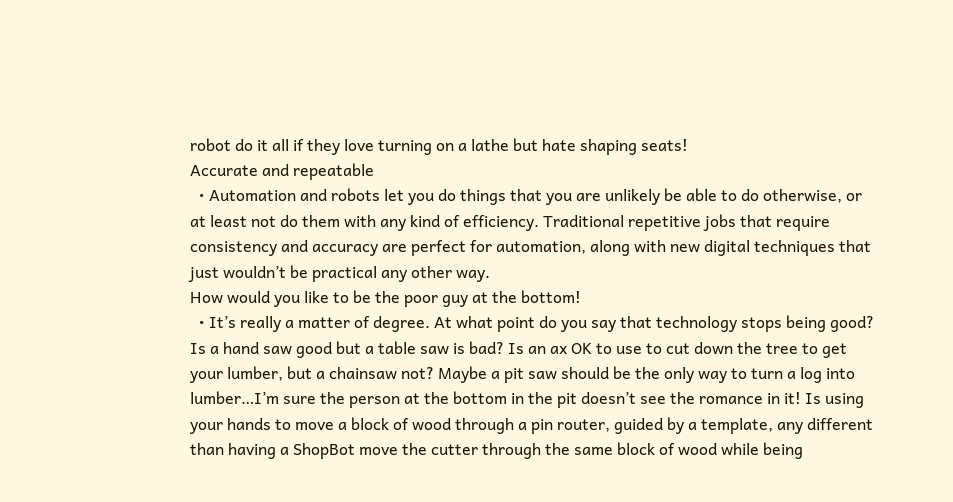robot do it all if they love turning on a lathe but hate shaping seats!
Accurate and repeatable
  • Automation and robots let you do things that you are unlikely be able to do otherwise, or at least not do them with any kind of efficiency. Traditional repetitive jobs that require consistency and accuracy are perfect for automation, along with new digital techniques that just wouldn’t be practical any other way.
How would you like to be the poor guy at the bottom!
  • It’s really a matter of degree. At what point do you say that technology stops being good? Is a hand saw good but a table saw is bad? Is an ax OK to use to cut down the tree to get your lumber, but a chainsaw not? Maybe a pit saw should be the only way to turn a log into lumber…I’m sure the person at the bottom in the pit doesn’t see the romance in it! Is using your hands to move a block of wood through a pin router, guided by a template, any different than having a ShopBot move the cutter through the same block of wood while being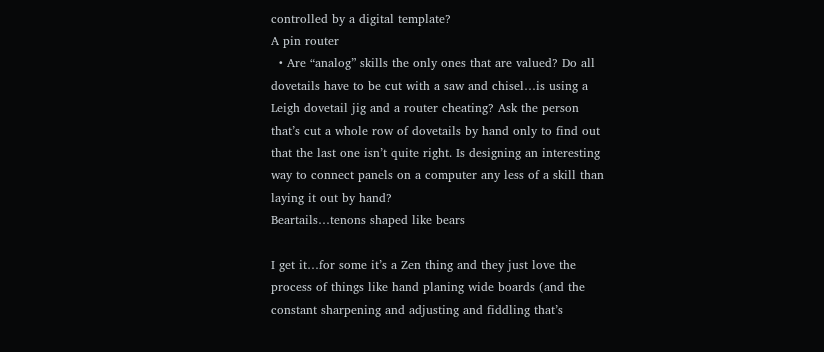controlled by a digital template?
A pin router
  • Are “analog” skills the only ones that are valued? Do all dovetails have to be cut with a saw and chisel…is using a Leigh dovetail jig and a router cheating? Ask the person that’s cut a whole row of dovetails by hand only to find out that the last one isn’t quite right. Is designing an interesting way to connect panels on a computer any less of a skill than laying it out by hand?
Beartails…tenons shaped like bears

I get it…for some it’s a Zen thing and they just love the process of things like hand planing wide boards (and the constant sharpening and adjusting and fiddling that’s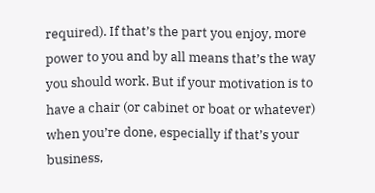required). If that’s the part you enjoy, more power to you and by all means that’s the way you should work. But if your motivation is to have a chair (or cabinet or boat or whatever) when you’re done, especially if that’s your business,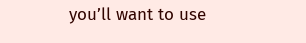you’ll want to use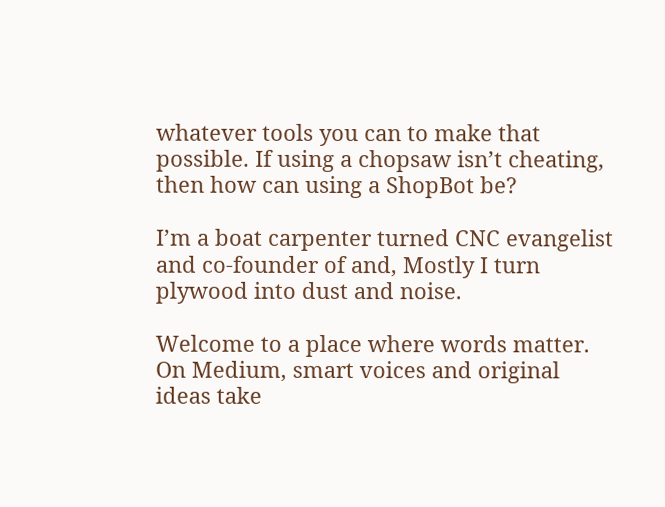whatever tools you can to make that possible. If using a chopsaw isn’t cheating, then how can using a ShopBot be?

I’m a boat carpenter turned CNC evangelist and co-founder of and, Mostly I turn plywood into dust and noise.

Welcome to a place where words matter. On Medium, smart voices and original ideas take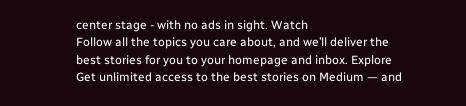center stage - with no ads in sight. Watch
Follow all the topics you care about, and we’ll deliver the best stories for you to your homepage and inbox. Explore
Get unlimited access to the best stories on Medium — and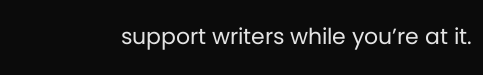support writers while you’re at it.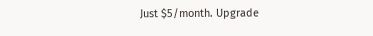Just $5/month. Upgrade